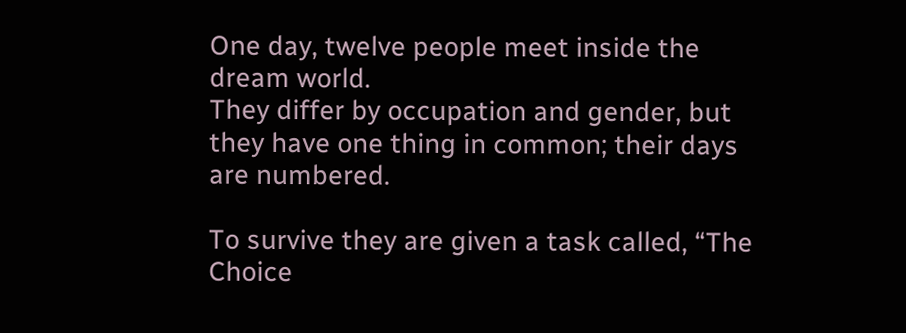One day, twelve people meet inside the dream world.
They differ by occupation and gender, but they have one thing in common; their days are numbered.

To survive they are given a task called, “The Choice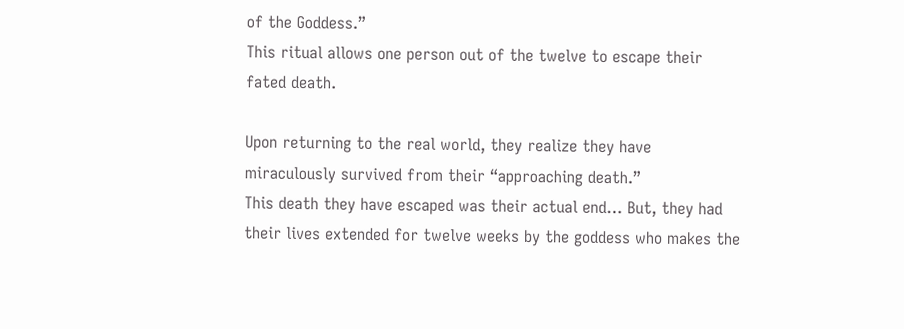of the Goddess.”
This ritual allows one person out of the twelve to escape their fated death.

Upon returning to the real world, they realize they have miraculously survived from their “approaching death.”
This death they have escaped was their actual end… But, they had their lives extended for twelve weeks by the goddess who makes the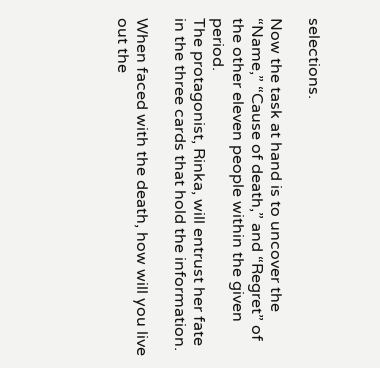selections.

Now the task at hand is to uncover the “Name,” “Cause of death,” and “Regret” of the other eleven people within the given period.
The protagonist, Rinka, will entrust her fate in the three cards that hold the information.

When faced with the death, how will you live out the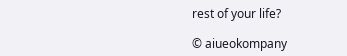rest of your life?

© aiueokompany